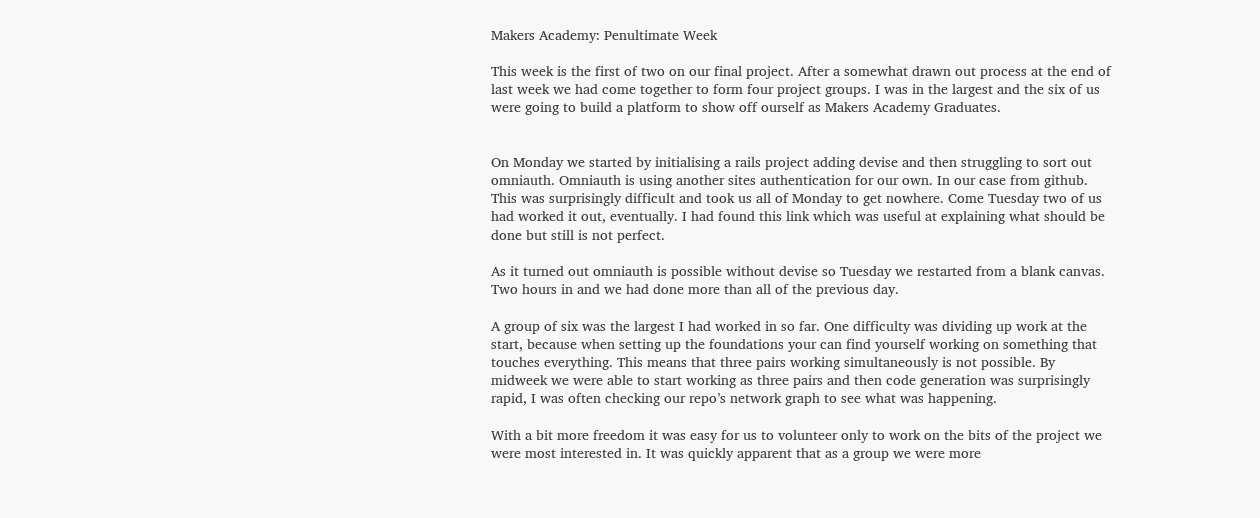Makers Academy: Penultimate Week

This week is the first of two on our final project. After a somewhat drawn out process at the end of last week we had come together to form four project groups. I was in the largest and the six of us were going to build a platform to show off ourself as Makers Academy Graduates.


On Monday we started by initialising a rails project adding devise and then struggling to sort out omniauth. Omniauth is using another sites authentication for our own. In our case from github. This was surprisingly difficult and took us all of Monday to get nowhere. Come Tuesday two of us had worked it out, eventually. I had found this link which was useful at explaining what should be done but still is not perfect.

As it turned out omniauth is possible without devise so Tuesday we restarted from a blank canvas. Two hours in and we had done more than all of the previous day.

A group of six was the largest I had worked in so far. One difficulty was dividing up work at the start, because when setting up the foundations your can find yourself working on something that touches everything. This means that three pairs working simultaneously is not possible. By midweek we were able to start working as three pairs and then code generation was surprisingly rapid, I was often checking our repo’s network graph to see what was happening.

With a bit more freedom it was easy for us to volunteer only to work on the bits of the project we were most interested in. It was quickly apparent that as a group we were more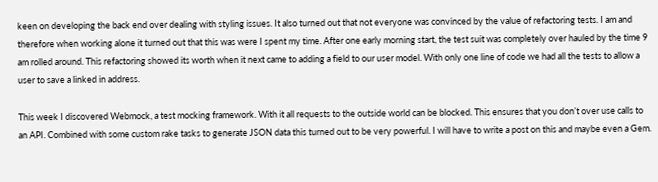keen on developing the back end over dealing with styling issues. It also turned out that not everyone was convinced by the value of refactoring tests. I am and therefore when working alone it turned out that this was were I spent my time. After one early morning start, the test suit was completely over hauled by the time 9 am rolled around. This refactoring showed its worth when it next came to adding a field to our user model. With only one line of code we had all the tests to allow a user to save a linked in address.

This week I discovered Webmock, a test mocking framework. With it all requests to the outside world can be blocked. This ensures that you don’t over use calls to an API. Combined with some custom rake tasks to generate JSON data this turned out to be very powerful. I will have to write a post on this and maybe even a Gem.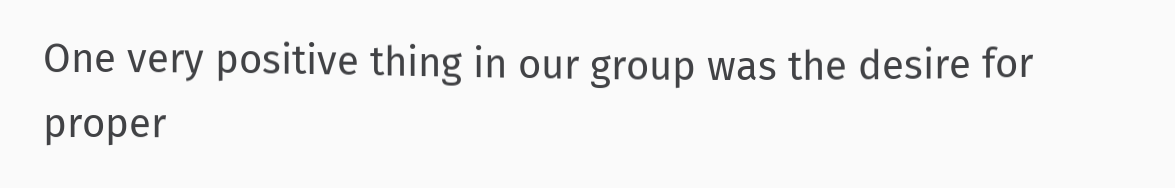One very positive thing in our group was the desire for proper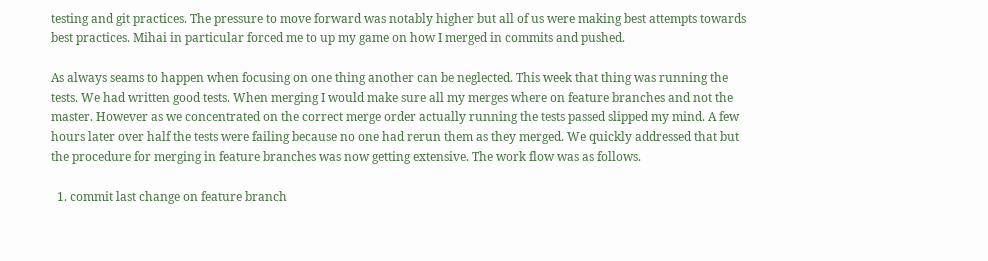testing and git practices. The pressure to move forward was notably higher but all of us were making best attempts towards best practices. Mihai in particular forced me to up my game on how I merged in commits and pushed.

As always seams to happen when focusing on one thing another can be neglected. This week that thing was running the tests. We had written good tests. When merging I would make sure all my merges where on feature branches and not the master. However as we concentrated on the correct merge order actually running the tests passed slipped my mind. A few hours later over half the tests were failing because no one had rerun them as they merged. We quickly addressed that but the procedure for merging in feature branches was now getting extensive. The work flow was as follows.

  1. commit last change on feature branch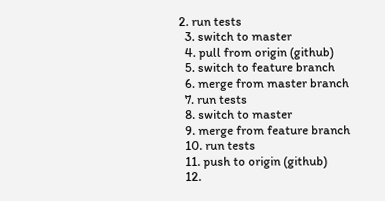2. run tests
  3. switch to master
  4. pull from origin (github)
  5. switch to feature branch
  6. merge from master branch
  7. run tests
  8. switch to master
  9. merge from feature branch
  10. run tests
  11. push to origin (github)
  12.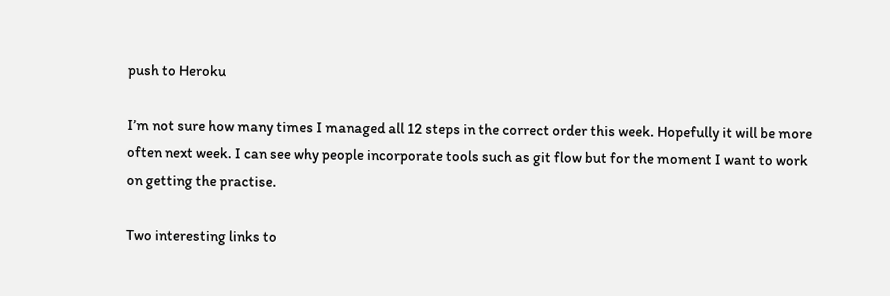push to Heroku

I’m not sure how many times I managed all 12 steps in the correct order this week. Hopefully it will be more often next week. I can see why people incorporate tools such as git flow but for the moment I want to work on getting the practise.

Two interesting links to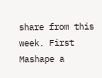share from this week. First Mashape a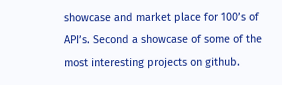showcase and market place for 100’s of API’s. Second a showcase of some of the most interesting projects on github.